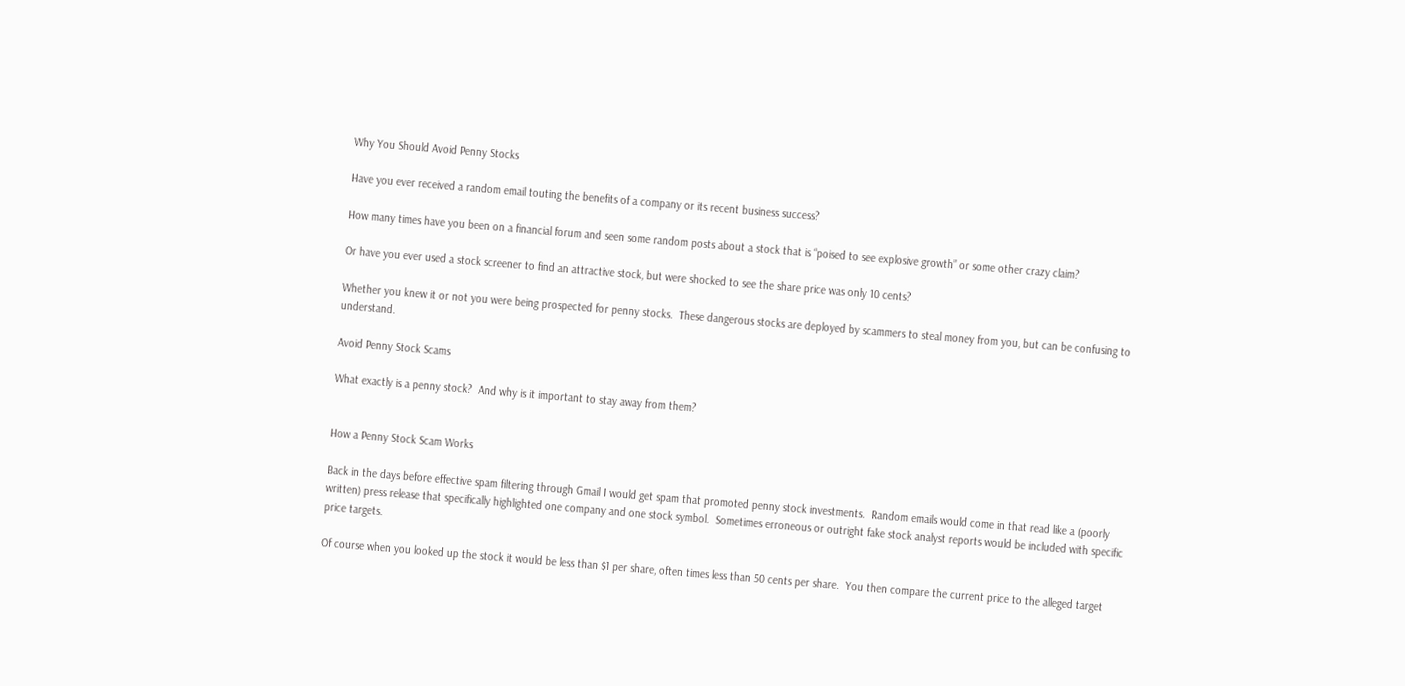Why You Should Avoid Penny Stocks

Have you ever received a random email touting the benefits of a company or its recent business success?

How many times have you been on a financial forum and seen some random posts about a stock that is “poised to see explosive growth” or some other crazy claim?

Or have you ever used a stock screener to find an attractive stock, but were shocked to see the share price was only 10 cents?

Whether you knew it or not you were being prospected for penny stocks.  These dangerous stocks are deployed by scammers to steal money from you, but can be confusing to understand.

Avoid Penny Stock Scams

What exactly is a penny stock?  And why is it important to stay away from them?


How a Penny Stock Scam Works

Back in the days before effective spam filtering through Gmail I would get spam that promoted penny stock investments.  Random emails would come in that read like a (poorly written) press release that specifically highlighted one company and one stock symbol.  Sometimes erroneous or outright fake stock analyst reports would be included with specific price targets.

Of course when you looked up the stock it would be less than $1 per share, often times less than 50 cents per share.  You then compare the current price to the alleged target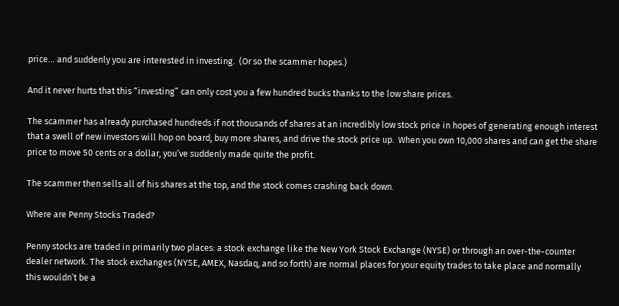price… and suddenly you are interested in investing.  (Or so the scammer hopes.)

And it never hurts that this “investing” can only cost you a few hundred bucks thanks to the low share prices.

The scammer has already purchased hundreds if not thousands of shares at an incredibly low stock price in hopes of generating enough interest that a swell of new investors will hop on board, buy more shares, and drive the stock price up.  When you own 10,000 shares and can get the share price to move 50 cents or a dollar, you’ve suddenly made quite the profit.

The scammer then sells all of his shares at the top, and the stock comes crashing back down.

Where are Penny Stocks Traded?

Penny stocks are traded in primarily two places: a stock exchange like the New York Stock Exchange (NYSE) or through an over-the-counter dealer network. The stock exchanges (NYSE, AMEX, Nasdaq, and so forth) are normal places for your equity trades to take place and normally this wouldn’t be a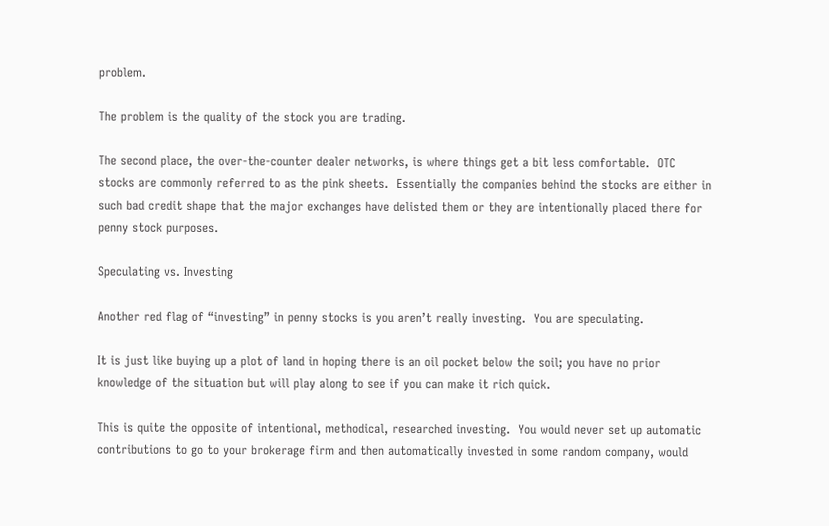problem.

The problem is the quality of the stock you are trading.

The second place, the over-the-counter dealer networks, is where things get a bit less comfortable.  OTC stocks are commonly referred to as the pink sheets.  Essentially the companies behind the stocks are either in such bad credit shape that the major exchanges have delisted them or they are intentionally placed there for penny stock purposes.

Speculating vs. Investing

Another red flag of “investing” in penny stocks is you aren’t really investing.  You are speculating.

It is just like buying up a plot of land in hoping there is an oil pocket below the soil; you have no prior knowledge of the situation but will play along to see if you can make it rich quick.

This is quite the opposite of intentional, methodical, researched investing.  You would never set up automatic contributions to go to your brokerage firm and then automatically invested in some random company, would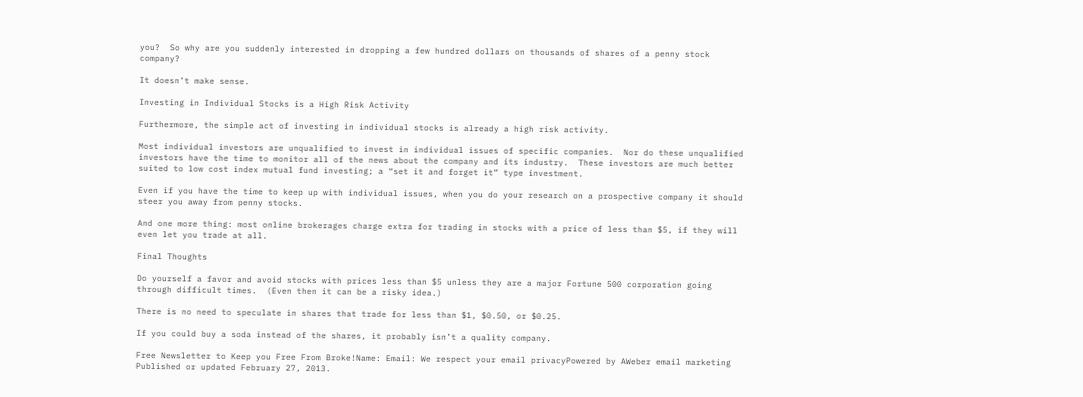you?  So why are you suddenly interested in dropping a few hundred dollars on thousands of shares of a penny stock company?

It doesn’t make sense.

Investing in Individual Stocks is a High Risk Activity

Furthermore, the simple act of investing in individual stocks is already a high risk activity.

Most individual investors are unqualified to invest in individual issues of specific companies.  Nor do these unqualified investors have the time to monitor all of the news about the company and its industry.  These investors are much better suited to low cost index mutual fund investing; a “set it and forget it” type investment.

Even if you have the time to keep up with individual issues, when you do your research on a prospective company it should steer you away from penny stocks.

And one more thing: most online brokerages charge extra for trading in stocks with a price of less than $5, if they will even let you trade at all.

Final Thoughts

Do yourself a favor and avoid stocks with prices less than $5 unless they are a major Fortune 500 corporation going through difficult times.  (Even then it can be a risky idea.)

There is no need to speculate in shares that trade for less than $1, $0.50, or $0.25.

If you could buy a soda instead of the shares, it probably isn’t a quality company.

Free Newsletter to Keep you Free From Broke!Name: Email: We respect your email privacyPowered by AWeber email marketing
Published or updated February 27, 2013.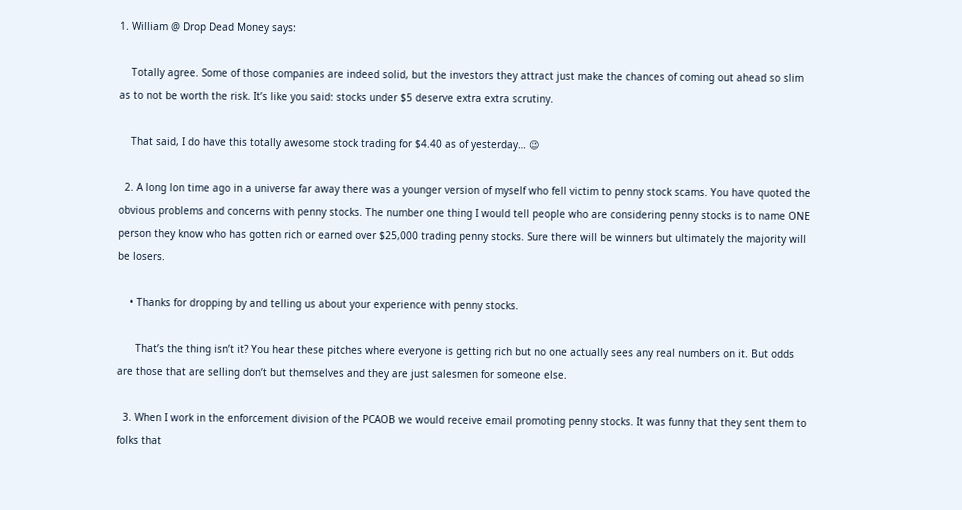1. William @ Drop Dead Money says:

    Totally agree. Some of those companies are indeed solid, but the investors they attract just make the chances of coming out ahead so slim as to not be worth the risk. It’s like you said: stocks under $5 deserve extra extra scrutiny.

    That said, I do have this totally awesome stock trading for $4.40 as of yesterday… 😉

  2. A long lon time ago in a universe far away there was a younger version of myself who fell victim to penny stock scams. You have quoted the obvious problems and concerns with penny stocks. The number one thing I would tell people who are considering penny stocks is to name ONE person they know who has gotten rich or earned over $25,000 trading penny stocks. Sure there will be winners but ultimately the majority will be losers.

    • Thanks for dropping by and telling us about your experience with penny stocks.

      That’s the thing isn’t it? You hear these pitches where everyone is getting rich but no one actually sees any real numbers on it. But odds are those that are selling don’t but themselves and they are just salesmen for someone else.

  3. When I work in the enforcement division of the PCAOB we would receive email promoting penny stocks. It was funny that they sent them to folks that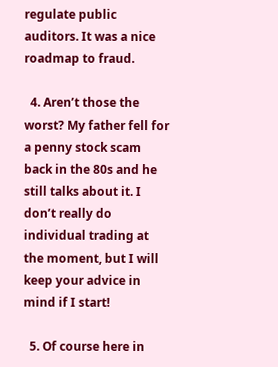regulate public auditors. It was a nice roadmap to fraud.

  4. Aren’t those the worst? My father fell for a penny stock scam back in the 80s and he still talks about it. I don’t really do individual trading at the moment, but I will keep your advice in mind if I start!

  5. Of course here in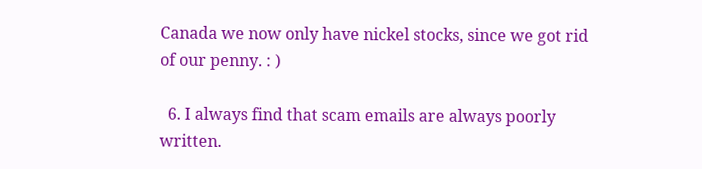Canada we now only have nickel stocks, since we got rid of our penny. : )

  6. I always find that scam emails are always poorly written.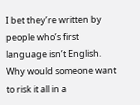I bet they’re written by people who’s first language isn’t English. Why would someone want to risk it all in a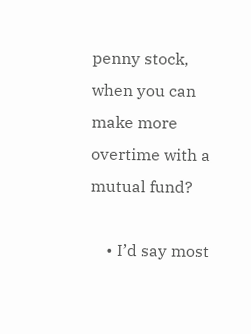penny stock, when you can make more overtime with a mutual fund?

    • I’d say most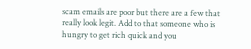scam emails are poor but there are a few that really look legit. Add to that someone who is hungry to get rich quick and you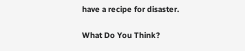have a recipe for disaster.

What Do You Think?